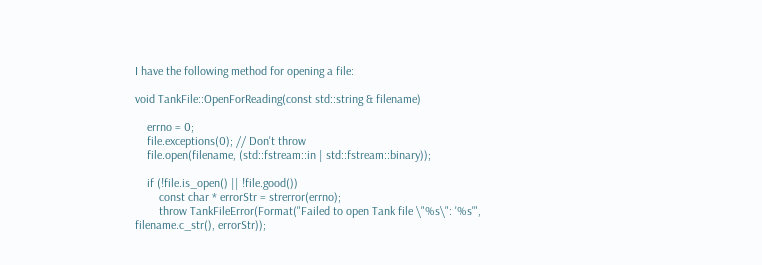I have the following method for opening a file:

void TankFile::OpenForReading(const std::string & filename)

    errno = 0;
    file.exceptions(0); // Don't throw
    file.open(filename, (std::fstream::in | std::fstream::binary));

    if (!file.is_open() || !file.good())
        const char * errorStr = strerror(errno);
        throw TankFileError(Format("Failed to open Tank file \"%s\": '%s'", filename.c_str(), errorStr));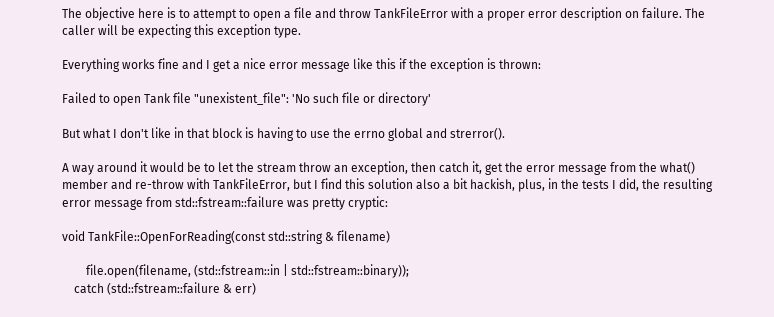The objective here is to attempt to open a file and throw TankFileError with a proper error description on failure. The caller will be expecting this exception type.

Everything works fine and I get a nice error message like this if the exception is thrown:

Failed to open Tank file "unexistent_file": 'No such file or directory'

But what I don't like in that block is having to use the errno global and strerror().

A way around it would be to let the stream throw an exception, then catch it, get the error message from the what() member and re-throw with TankFileError, but I find this solution also a bit hackish, plus, in the tests I did, the resulting error message from std::fstream::failure was pretty cryptic:

void TankFile::OpenForReading(const std::string & filename)

        file.open(filename, (std::fstream::in | std::fstream::binary));
    catch (std::fstream::failure & err)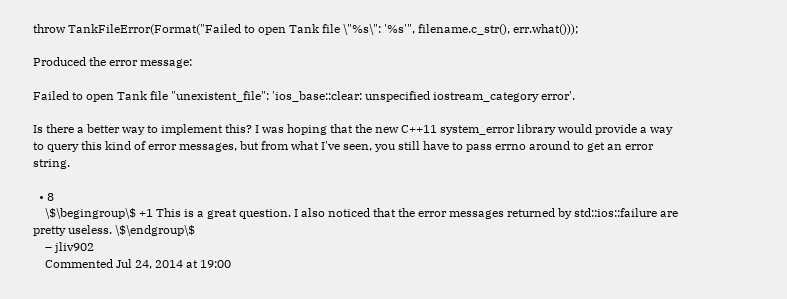throw TankFileError(Format("Failed to open Tank file \"%s\": '%s'", filename.c_str(), err.what()));

Produced the error message:

Failed to open Tank file "unexistent_file": 'ios_base::clear: unspecified iostream_category error'.

Is there a better way to implement this? I was hoping that the new C++11 system_error library would provide a way to query this kind of error messages, but from what I've seen, you still have to pass errno around to get an error string.

  • 8
    \$\begingroup\$ +1 This is a great question. I also noticed that the error messages returned by std::ios::failure are pretty useless. \$\endgroup\$
    – jliv902
    Commented Jul 24, 2014 at 19:00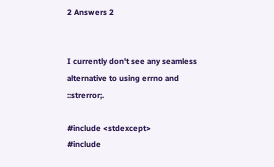2 Answers 2


I currently don't see any seamless alternative to using errno and ::strerror;.

#include <stdexcept>
#include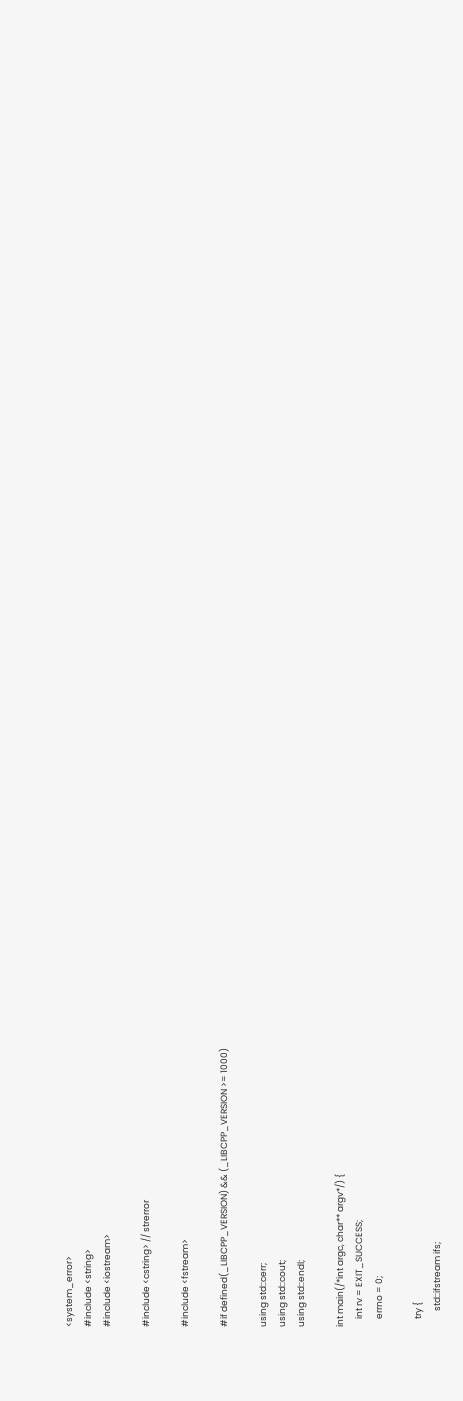<system_error>
#include <string>
#include <iostream>

#include <cstring> // strerror

#include <fstream>

#if defined(_LIBCPP_VERSION) && (_LIBCPP_VERSION >= 1000)

using std::cerr;
using std::cout;
using std::endl;

int main(/*int argc, char** argv*/) {
    int rv = EXIT_SUCCESS;
    errno = 0;

    try {
        std::ifstream ifs;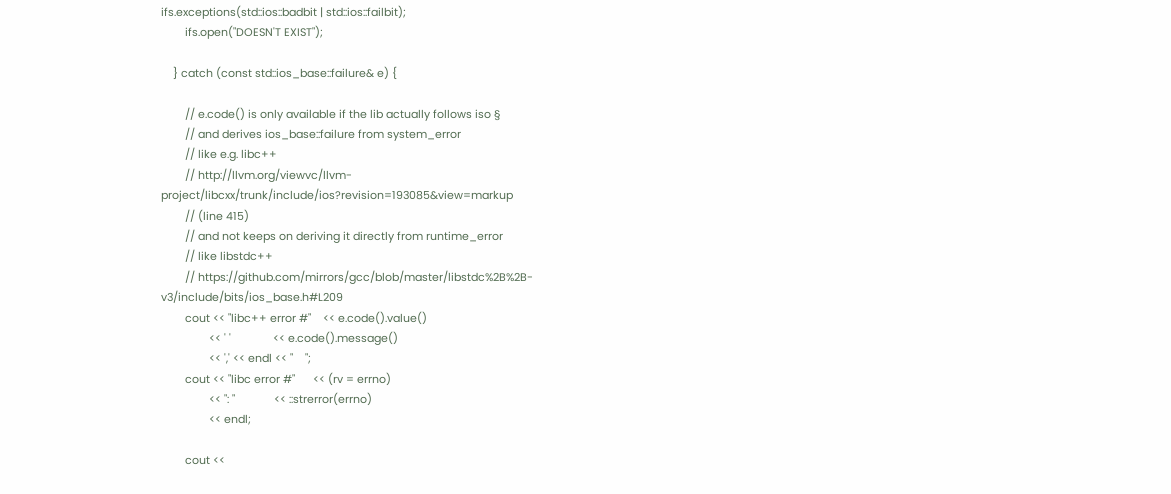ifs.exceptions(std::ios::badbit | std::ios::failbit);
        ifs.open("DOESN'T EXIST");

    } catch (const std::ios_base::failure& e) {

        // e.code() is only available if the lib actually follows iso §
        // and derives ios_base::failure from system_error
        // like e.g. libc++
        // http://llvm.org/viewvc/llvm-project/libcxx/trunk/include/ios?revision=193085&view=markup
        // (line 415)
        // and not keeps on deriving it directly from runtime_error
        // like libstdc++
        // https://github.com/mirrors/gcc/blob/master/libstdc%2B%2B-v3/include/bits/ios_base.h#L209
        cout << "libc++ error #"    << e.code().value()
                << ' '              << e.code().message()
                << ',' << endl << "    ";
        cout << "libc error #"      << (rv = errno)
                << ": "             << ::strerror(errno)
                << endl;

        cout <<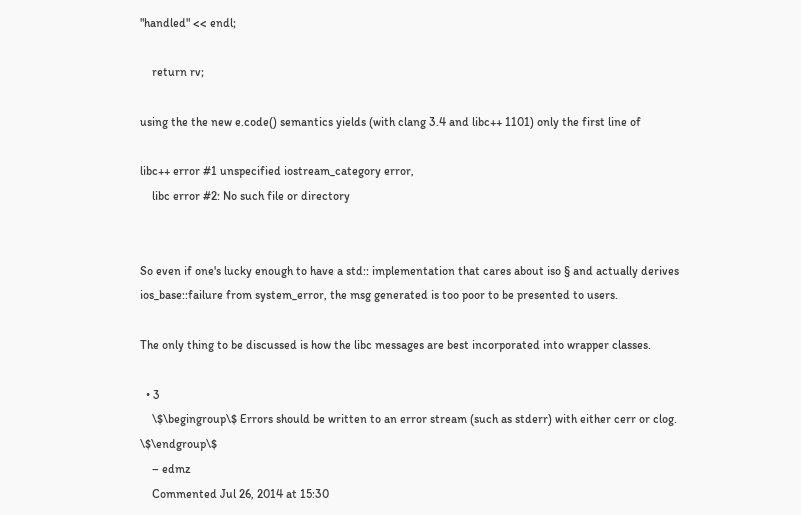"handled" << endl;

    return rv;

using the the new e.code() semantics yields (with clang 3.4 and libc++ 1101) only the first line of

libc++ error #1 unspecified iostream_category error,
    libc error #2: No such file or directory


So even if one's lucky enough to have a std:: implementation that cares about iso § and actually derives ios_base::failure from system_error, the msg generated is too poor to be presented to users.

The only thing to be discussed is how the libc messages are best incorporated into wrapper classes.

  • 3
    \$\begingroup\$ Errors should be written to an error stream (such as stderr) with either cerr or clog. \$\endgroup\$
    – edmz
    Commented Jul 26, 2014 at 15:30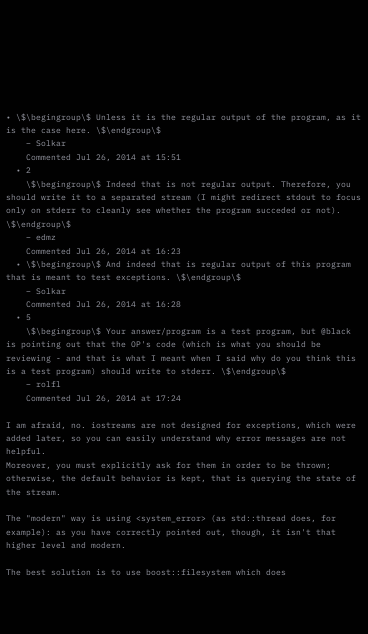• \$\begingroup\$ Unless it is the regular output of the program, as it is the case here. \$\endgroup\$
    – Solkar
    Commented Jul 26, 2014 at 15:51
  • 2
    \$\begingroup\$ Indeed that is not regular output. Therefore, you should write it to a separated stream (I might redirect stdout to focus only on stderr to cleanly see whether the program succeded or not). \$\endgroup\$
    – edmz
    Commented Jul 26, 2014 at 16:23
  • \$\begingroup\$ And indeed that is regular output of this program that is meant to test exceptions. \$\endgroup\$
    – Solkar
    Commented Jul 26, 2014 at 16:28
  • 5
    \$\begingroup\$ Your answer/program is a test program, but @black is pointing out that the OP's code (which is what you should be reviewing - and that is what I meant when I said why do you think this is a test program) should write to stderr. \$\endgroup\$
    – rolfl
    Commented Jul 26, 2014 at 17:24

I am afraid, no. iostreams are not designed for exceptions, which were added later, so you can easily understand why error messages are not helpful.
Moreover, you must explicitly ask for them in order to be thrown; otherwise, the default behavior is kept, that is querying the state of the stream.

The "modern" way is using <system_error> (as std::thread does, for example): as you have correctly pointed out, though, it isn't that higher level and modern.

The best solution is to use boost::filesystem which does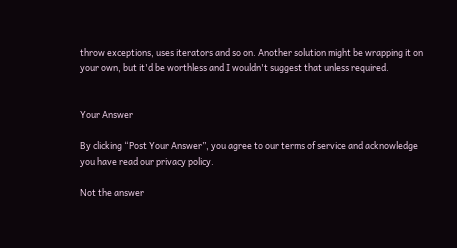throw exceptions, uses iterators and so on. Another solution might be wrapping it on your own, but it'd be worthless and I wouldn't suggest that unless required.


Your Answer

By clicking “Post Your Answer”, you agree to our terms of service and acknowledge you have read our privacy policy.

Not the answer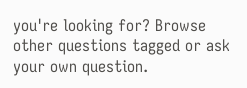you're looking for? Browse other questions tagged or ask your own question.